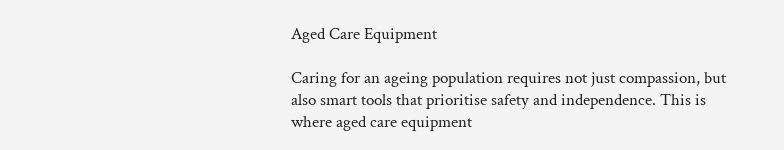Aged Care Equipment

Caring for an ageing population requires not just compassion, but also smart tools that prioritise safety and independence. This is where aged care equipment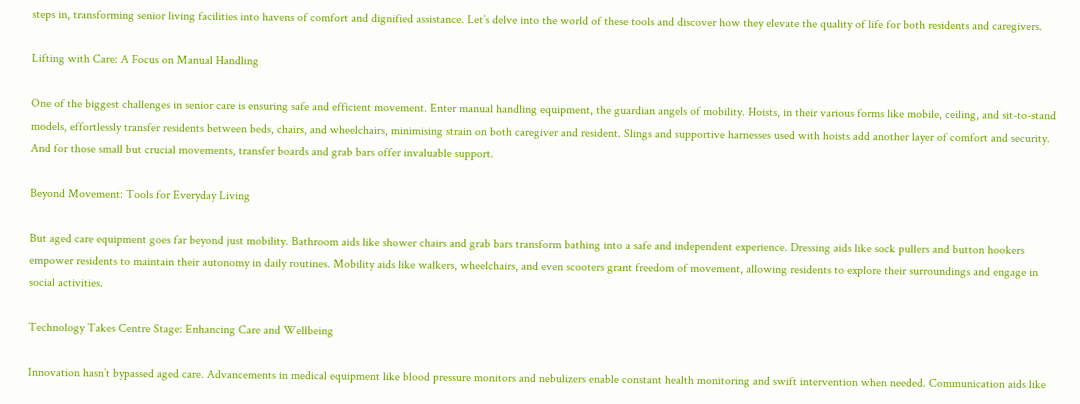steps in, transforming senior living facilities into havens of comfort and dignified assistance. Let’s delve into the world of these tools and discover how they elevate the quality of life for both residents and caregivers.

Lifting with Care: A Focus on Manual Handling

One of the biggest challenges in senior care is ensuring safe and efficient movement. Enter manual handling equipment, the guardian angels of mobility. Hoists, in their various forms like mobile, ceiling, and sit-to-stand models, effortlessly transfer residents between beds, chairs, and wheelchairs, minimising strain on both caregiver and resident. Slings and supportive harnesses used with hoists add another layer of comfort and security. And for those small but crucial movements, transfer boards and grab bars offer invaluable support.

Beyond Movement: Tools for Everyday Living

But aged care equipment goes far beyond just mobility. Bathroom aids like shower chairs and grab bars transform bathing into a safe and independent experience. Dressing aids like sock pullers and button hookers empower residents to maintain their autonomy in daily routines. Mobility aids like walkers, wheelchairs, and even scooters grant freedom of movement, allowing residents to explore their surroundings and engage in social activities.

Technology Takes Centre Stage: Enhancing Care and Wellbeing

Innovation hasn’t bypassed aged care. Advancements in medical equipment like blood pressure monitors and nebulizers enable constant health monitoring and swift intervention when needed. Communication aids like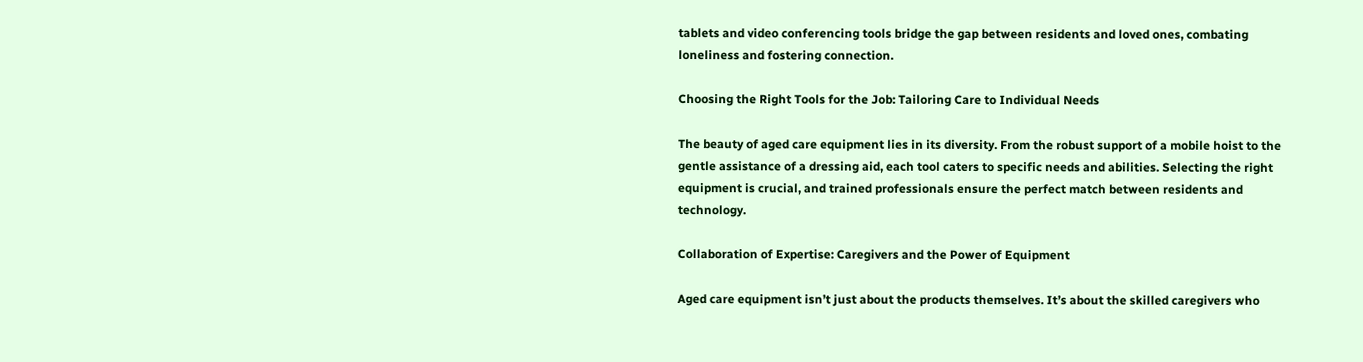tablets and video conferencing tools bridge the gap between residents and loved ones, combating loneliness and fostering connection.

Choosing the Right Tools for the Job: Tailoring Care to Individual Needs

The beauty of aged care equipment lies in its diversity. From the robust support of a mobile hoist to the gentle assistance of a dressing aid, each tool caters to specific needs and abilities. Selecting the right equipment is crucial, and trained professionals ensure the perfect match between residents and technology.

Collaboration of Expertise: Caregivers and the Power of Equipment

Aged care equipment isn’t just about the products themselves. It’s about the skilled caregivers who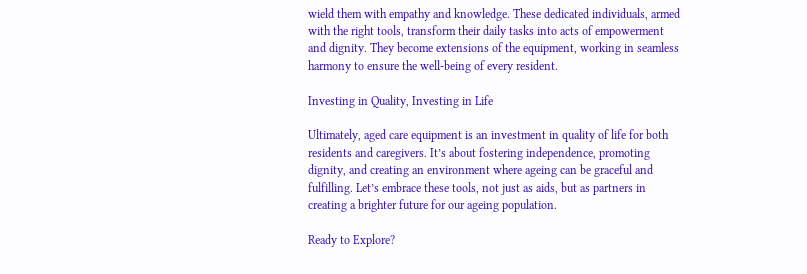wield them with empathy and knowledge. These dedicated individuals, armed with the right tools, transform their daily tasks into acts of empowerment and dignity. They become extensions of the equipment, working in seamless harmony to ensure the well-being of every resident.

Investing in Quality, Investing in Life

Ultimately, aged care equipment is an investment in quality of life for both residents and caregivers. It’s about fostering independence, promoting dignity, and creating an environment where ageing can be graceful and fulfilling. Let’s embrace these tools, not just as aids, but as partners in creating a brighter future for our ageing population.

Ready to Explore?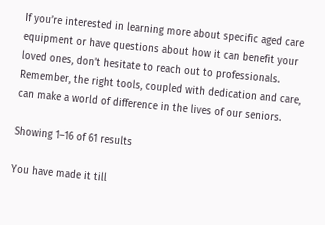If you’re interested in learning more about specific aged care equipment or have questions about how it can benefit your loved ones, don’t hesitate to reach out to professionals. Remember, the right tools, coupled with dedication and care, can make a world of difference in the lives of our seniors.

Showing 1–16 of 61 results

You have made it till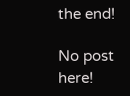the end!

No post here!